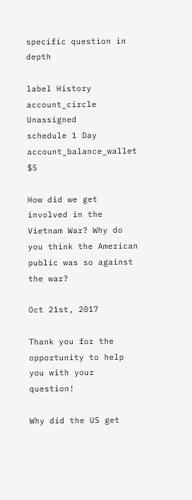specific question in depth

label History
account_circle Unassigned
schedule 1 Day
account_balance_wallet $5

How did we get involved in the Vietnam War? Why do you think the American public was so against the war?

Oct 21st, 2017

Thank you for the opportunity to help you with your question!

Why did the US get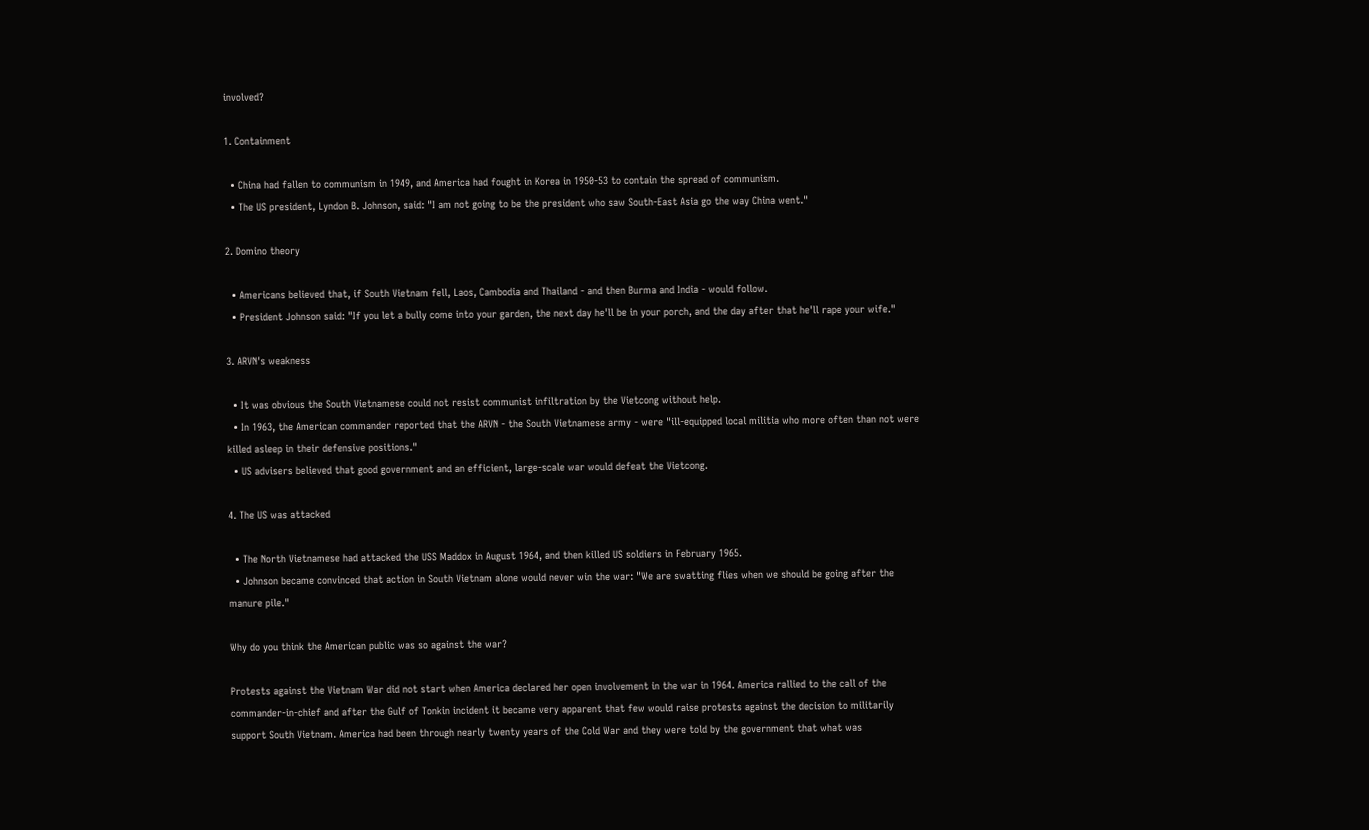involved?

1. Containment

  • China had fallen to communism in 1949, and America had fought in Korea in 1950-53 to contain the spread of communism.
  • The US president, Lyndon B. Johnson, said: "I am not going to be the president who saw South-East Asia go the way China went."

2. Domino theory

  • Americans believed that, if South Vietnam fell, Laos, Cambodia and Thailand - and then Burma and India - would follow.
  • President Johnson said: "If you let a bully come into your garden, the next day he'll be in your porch, and the day after that he'll rape your wife."

3. ARVN's weakness

  • It was obvious the South Vietnamese could not resist communist infiltration by the Vietcong without help.
  • In 1963, the American commander reported that the ARVN - the South Vietnamese army - were "ill-equipped local militia who more often than not were killed asleep in their defensive positions."
  • US advisers believed that good government and an efficient, large-scale war would defeat the Vietcong.

4. The US was attacked

  • The North Vietnamese had attacked the USS Maddox in August 1964, and then killed US soldiers in February 1965.
  • Johnson became convinced that action in South Vietnam alone would never win the war: "We are swatting flies when we should be going after the manure pile."

Why do you think the American public was so against the war?

Protests against the Vietnam War did not start when America declared her open involvement in the war in 1964. America rallied to the call of the commander-in-chief and after the Gulf of Tonkin incident it became very apparent that few would raise protests against the decision to militarily support South Vietnam. America had been through nearly twenty years of the Cold War and they were told by the government that what was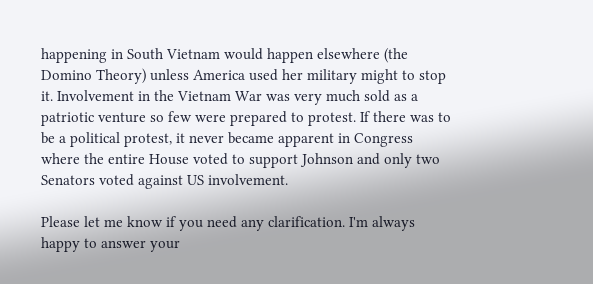happening in South Vietnam would happen elsewhere (the Domino Theory) unless America used her military might to stop it. Involvement in the Vietnam War was very much sold as a patriotic venture so few were prepared to protest. If there was to be a political protest, it never became apparent in Congress where the entire House voted to support Johnson and only two Senators voted against US involvement.

Please let me know if you need any clarification. I'm always happy to answer your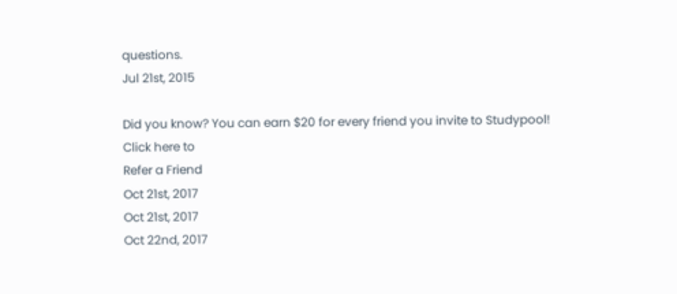questions.
Jul 21st, 2015

Did you know? You can earn $20 for every friend you invite to Studypool!
Click here to
Refer a Friend
Oct 21st, 2017
Oct 21st, 2017
Oct 22nd, 2017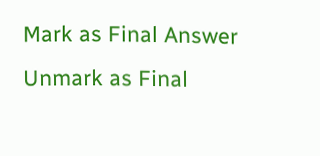Mark as Final Answer
Unmark as Final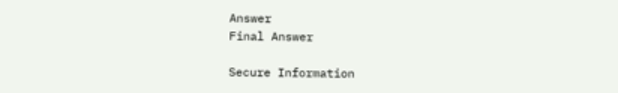Answer
Final Answer

Secure Information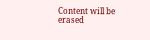Content will be erased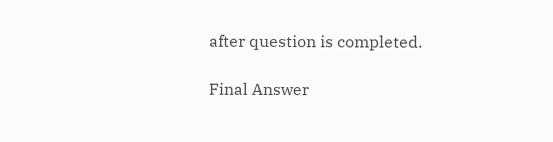after question is completed.

Final Answer